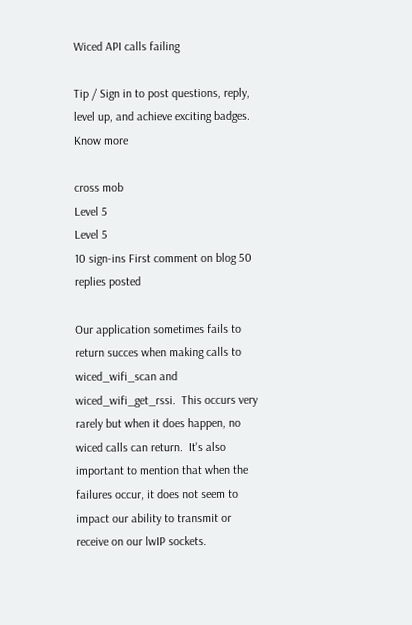Wiced API calls failing

Tip / Sign in to post questions, reply, level up, and achieve exciting badges. Know more

cross mob
Level 5
Level 5
10 sign-ins First comment on blog 50 replies posted

Our application sometimes fails to return succes when making calls to wiced_wifi_scan and wiced_wifi_get_rssi.  This occurs very rarely but when it does happen, no wiced calls can return.  It's also important to mention that when the failures occur, it does not seem to impact our ability to transmit or receive on our lwIP sockets.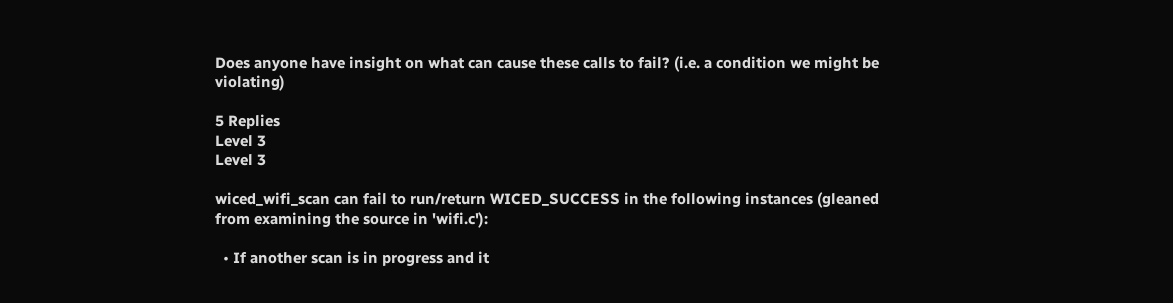Does anyone have insight on what can cause these calls to fail? (i.e. a condition we might be violating)

5 Replies
Level 3
Level 3

wiced_wifi_scan can fail to run/return WICED_SUCCESS in the following instances (gleaned from examining the source in 'wifi.c'):

  • If another scan is in progress and it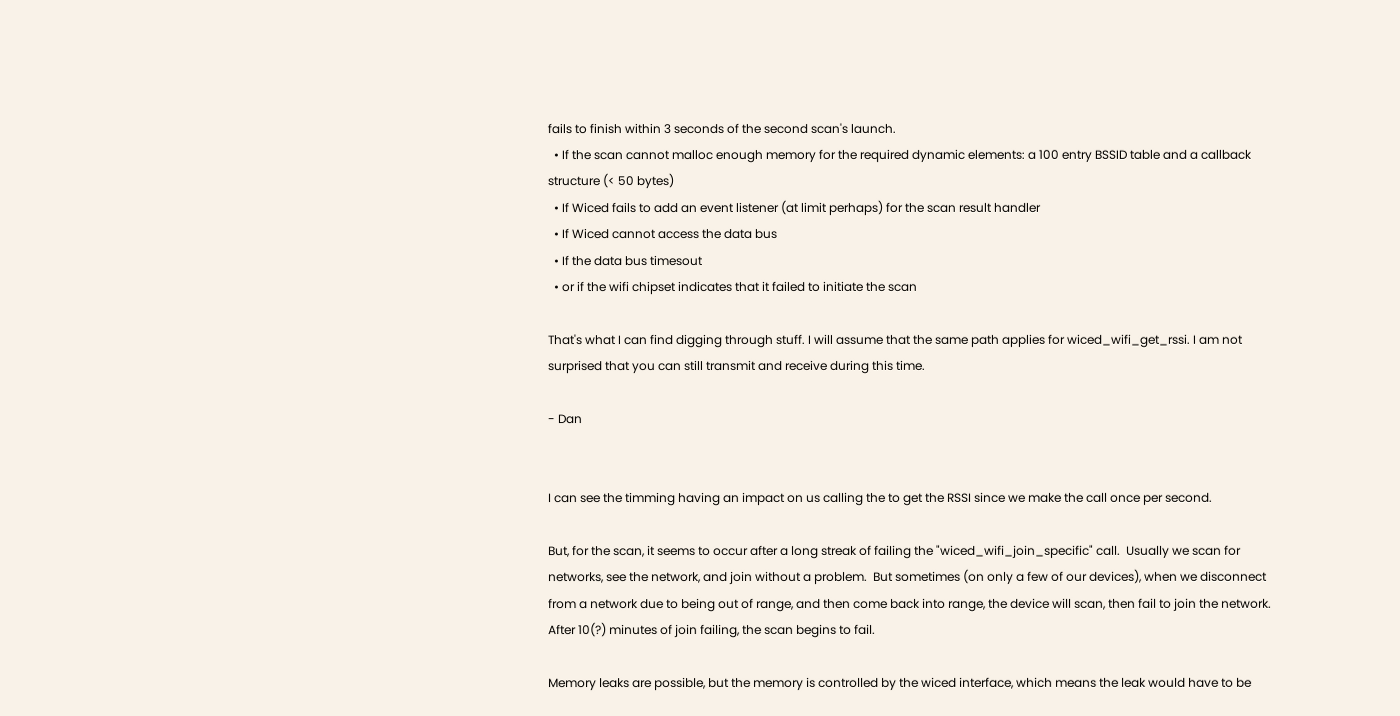fails to finish within 3 seconds of the second scan's launch.
  • If the scan cannot malloc enough memory for the required dynamic elements: a 100 entry BSSID table and a callback structure (< 50 bytes)
  • If Wiced fails to add an event listener (at limit perhaps) for the scan result handler
  • If Wiced cannot access the data bus
  • If the data bus timesout
  • or if the wifi chipset indicates that it failed to initiate the scan

That's what I can find digging through stuff. I will assume that the same path applies for wiced_wifi_get_rssi. I am not surprised that you can still transmit and receive during this time.

- Dan


I can see the timming having an impact on us calling the to get the RSSI since we make the call once per second.

But, for the scan, it seems to occur after a long streak of failing the "wiced_wifi_join_specific" call.  Usually we scan for networks, see the network, and join without a problem.  But sometimes (on only a few of our devices), when we disconnect from a network due to being out of range, and then come back into range, the device will scan, then fail to join the network.  After 10(?) minutes of join failing, the scan begins to fail.

Memory leaks are possible, but the memory is controlled by the wiced interface, which means the leak would have to be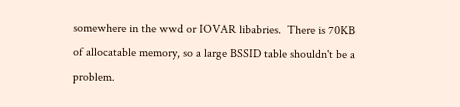somewhere in the wwd or IOVAR libabries.  There is 70KB of allocatable memory, so a large BSSID table shouldn't be a problem.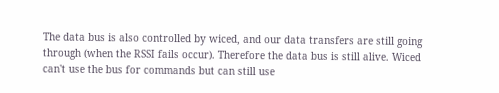The data bus is also controlled by wiced, and our data transfers are still going through (when the RSSI fails occur). Therefore the data bus is still alive. Wiced can't use the bus for commands but can still use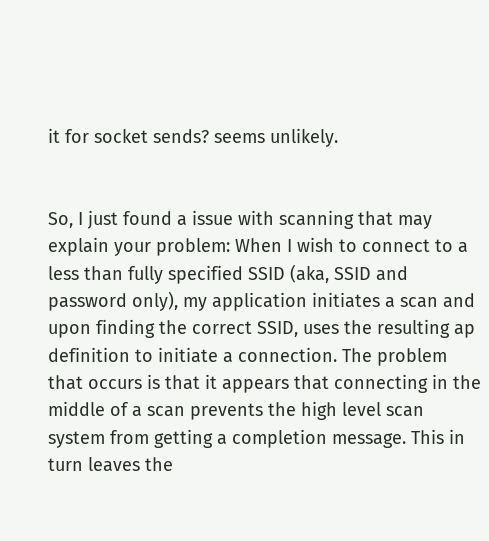it for socket sends? seems unlikely.


So, I just found a issue with scanning that may explain your problem: When I wish to connect to a less than fully specified SSID (aka, SSID and password only), my application initiates a scan and upon finding the correct SSID, uses the resulting ap definition to initiate a connection. The problem that occurs is that it appears that connecting in the middle of a scan prevents the high level scan system from getting a completion message. This in turn leaves the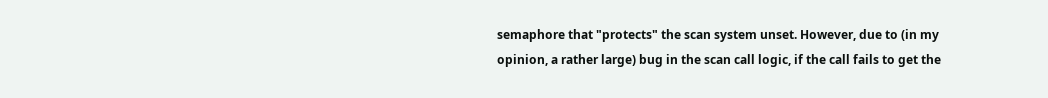semaphore that "protects" the scan system unset. However, due to (in my opinion, a rather large) bug in the scan call logic, if the call fails to get the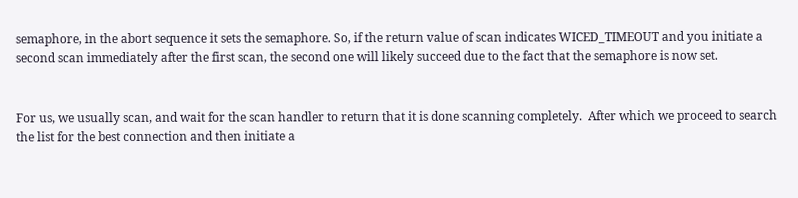semaphore, in the abort sequence it sets the semaphore. So, if the return value of scan indicates WICED_TIMEOUT and you initiate a second scan immediately after the first scan, the second one will likely succeed due to the fact that the semaphore is now set.


For us, we usually scan, and wait for the scan handler to return that it is done scanning completely.  After which we proceed to search the list for the best connection and then initiate a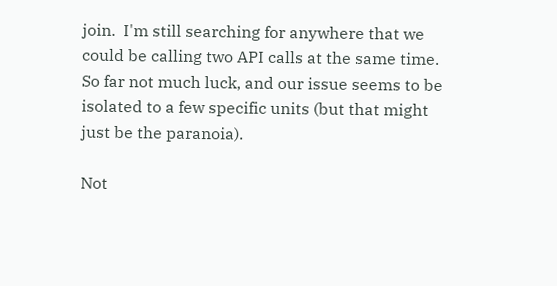join.  I'm still searching for anywhere that we could be calling two API calls at the same time.  So far not much luck, and our issue seems to be isolated to a few specific units (but that might just be the paranoia).

Not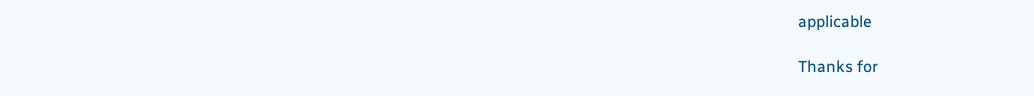applicable

Thanks for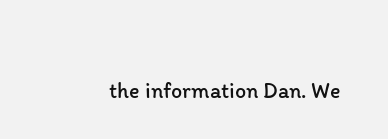the information Dan. We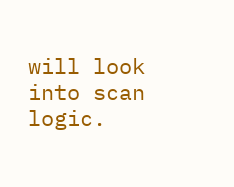will look into scan logic.